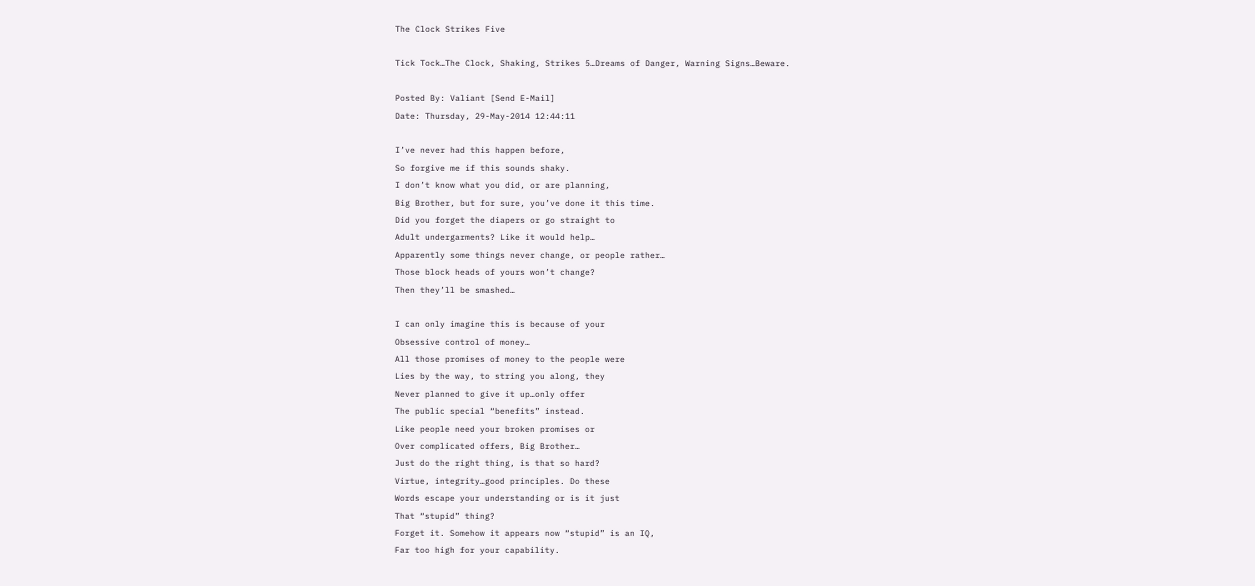The Clock Strikes Five

Tick Tock…The Clock, Shaking, Strikes 5…Dreams of Danger, Warning Signs…Beware.

Posted By: Valiant [Send E-Mail]
Date: Thursday, 29-May-2014 12:44:11

I’ve never had this happen before,
So forgive me if this sounds shaky.
I don’t know what you did, or are planning,
Big Brother, but for sure, you’ve done it this time.
Did you forget the diapers or go straight to
Adult undergarments? Like it would help…
Apparently some things never change, or people rather…
Those block heads of yours won’t change?
Then they’ll be smashed…

I can only imagine this is because of your
Obsessive control of money…
All those promises of money to the people were
Lies by the way, to string you along, they
Never planned to give it up…only offer
The public special “benefits” instead.
Like people need your broken promises or
Over complicated offers, Big Brother…
Just do the right thing, is that so hard?
Virtue, integrity…good principles. Do these
Words escape your understanding or is it just
That “stupid” thing?
Forget it. Somehow it appears now “stupid” is an IQ,
Far too high for your capability.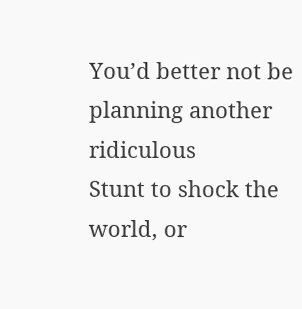You’d better not be planning another ridiculous
Stunt to shock the world, or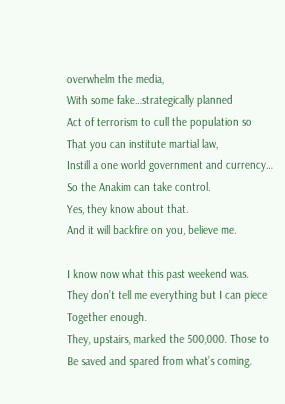overwhelm the media,
With some fake…strategically planned
Act of terrorism to cull the population so
That you can institute martial law,
Instill a one world government and currency…
So the Anakim can take control.
Yes, they know about that.
And it will backfire on you, believe me.

I know now what this past weekend was.
They don’t tell me everything but I can piece
Together enough.
They, upstairs, marked the 500,000. Those to
Be saved and spared from what’s coming.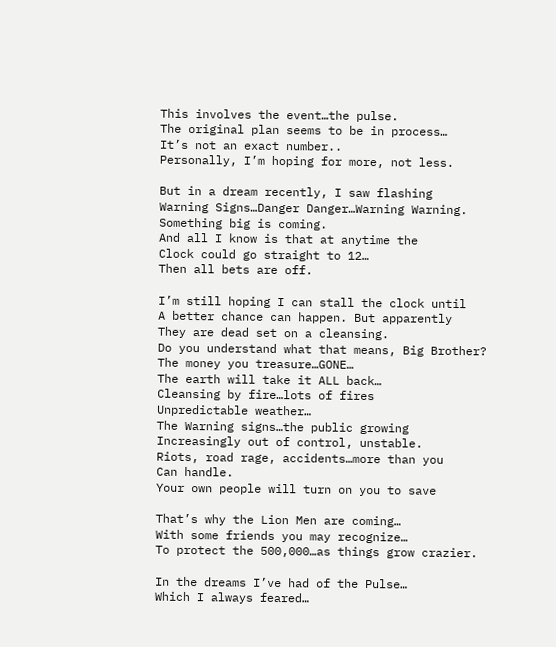This involves the event…the pulse.
The original plan seems to be in process…
It’s not an exact number..
Personally, I’m hoping for more, not less.

But in a dream recently, I saw flashing
Warning Signs…Danger Danger…Warning Warning.
Something big is coming.
And all I know is that at anytime the
Clock could go straight to 12…
Then all bets are off.

I’m still hoping I can stall the clock until
A better chance can happen. But apparently
They are dead set on a cleansing.
Do you understand what that means, Big Brother?
The money you treasure…GONE…
The earth will take it ALL back…
Cleansing by fire…lots of fires
Unpredictable weather…
The Warning signs…the public growing
Increasingly out of control, unstable.
Riots, road rage, accidents…more than you
Can handle.
Your own people will turn on you to save

That’s why the Lion Men are coming…
With some friends you may recognize…
To protect the 500,000…as things grow crazier.

In the dreams I’ve had of the Pulse…
Which I always feared…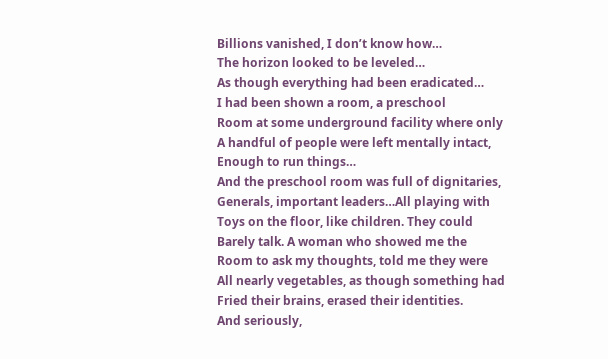Billions vanished, I don’t know how…
The horizon looked to be leveled…
As though everything had been eradicated…
I had been shown a room, a preschool
Room at some underground facility where only
A handful of people were left mentally intact,
Enough to run things…
And the preschool room was full of dignitaries,
Generals, important leaders…All playing with
Toys on the floor, like children. They could
Barely talk. A woman who showed me the
Room to ask my thoughts, told me they were
All nearly vegetables, as though something had
Fried their brains, erased their identities.
And seriously,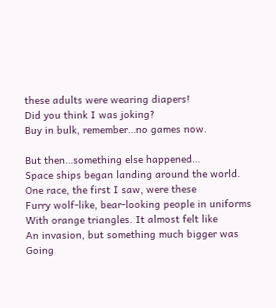these adults were wearing diapers!
Did you think I was joking?
Buy in bulk, remember…no games now.

But then…something else happened…
Space ships began landing around the world.
One race, the first I saw, were these
Furry wolf-like, bear-looking people in uniforms
With orange triangles. It almost felt like
An invasion, but something much bigger was
Going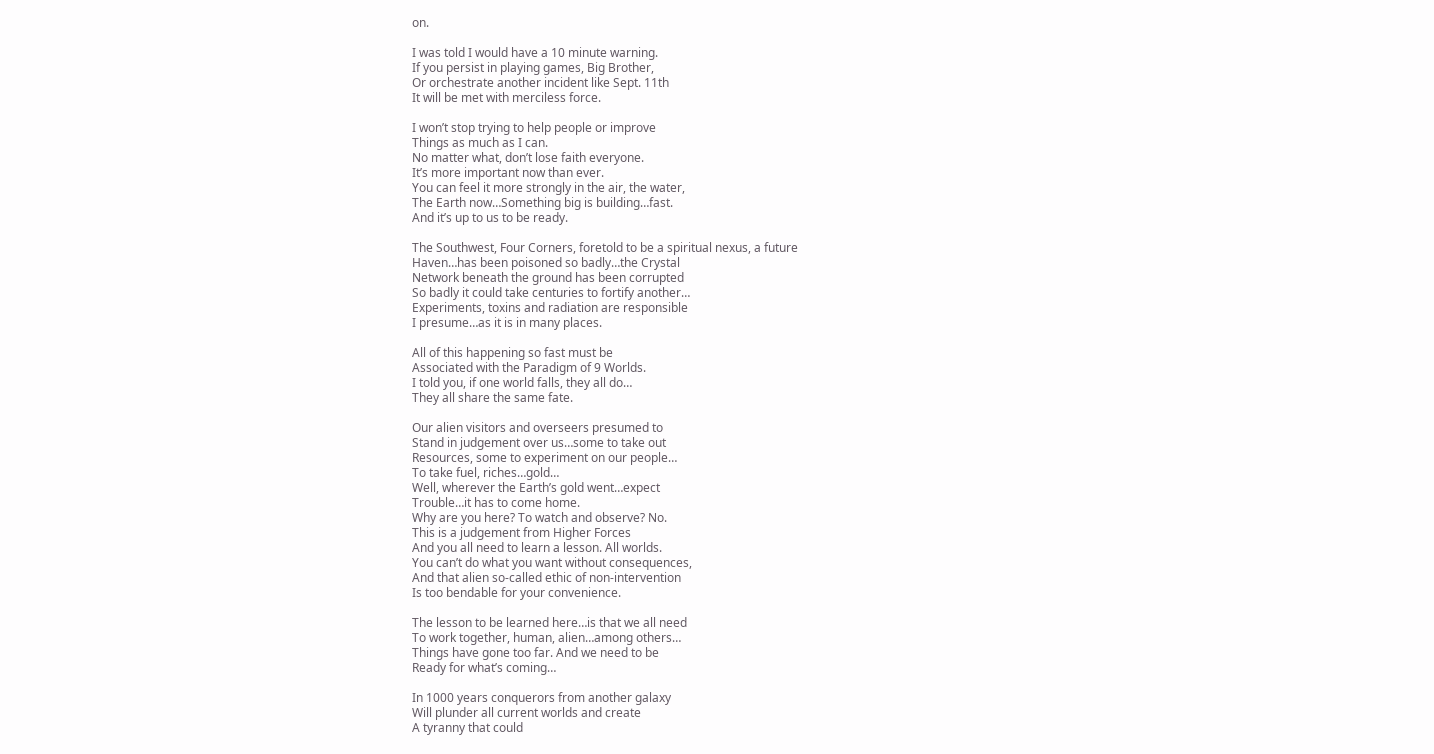on.

I was told I would have a 10 minute warning.
If you persist in playing games, Big Brother,
Or orchestrate another incident like Sept. 11th
It will be met with merciless force.

I won’t stop trying to help people or improve
Things as much as I can.
No matter what, don’t lose faith everyone.
It’s more important now than ever.
You can feel it more strongly in the air, the water,
The Earth now…Something big is building…fast.
And it’s up to us to be ready.

The Southwest, Four Corners, foretold to be a spiritual nexus, a future
Haven…has been poisoned so badly…the Crystal
Network beneath the ground has been corrupted
So badly it could take centuries to fortify another…
Experiments, toxins and radiation are responsible
I presume…as it is in many places.

All of this happening so fast must be
Associated with the Paradigm of 9 Worlds.
I told you, if one world falls, they all do…
They all share the same fate.

Our alien visitors and overseers presumed to
Stand in judgement over us…some to take out
Resources, some to experiment on our people…
To take fuel, riches…gold…
Well, wherever the Earth’s gold went…expect
Trouble…it has to come home.
Why are you here? To watch and observe? No.
This is a judgement from Higher Forces
And you all need to learn a lesson. All worlds.
You can’t do what you want without consequences,
And that alien so-called ethic of non-intervention
Is too bendable for your convenience.

The lesson to be learned here…is that we all need
To work together, human, alien…among others…
Things have gone too far. And we need to be
Ready for what’s coming…

In 1000 years conquerors from another galaxy
Will plunder all current worlds and create
A tyranny that could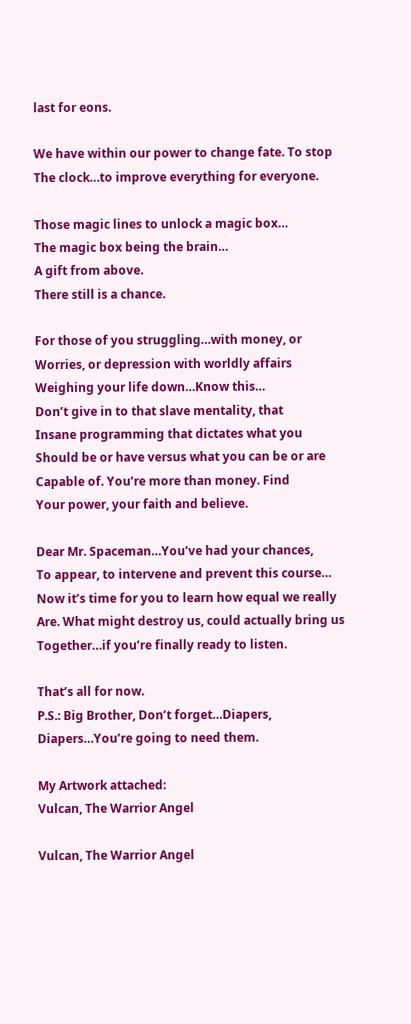last for eons.

We have within our power to change fate. To stop
The clock…to improve everything for everyone.

Those magic lines to unlock a magic box…
The magic box being the brain…
A gift from above.
There still is a chance.

For those of you struggling…with money, or
Worries, or depression with worldly affairs
Weighing your life down…Know this…
Don’t give in to that slave mentality, that
Insane programming that dictates what you
Should be or have versus what you can be or are
Capable of. You’re more than money. Find
Your power, your faith and believe.

Dear Mr. Spaceman…You’ve had your chances,
To appear, to intervene and prevent this course…
Now it’s time for you to learn how equal we really
Are. What might destroy us, could actually bring us
Together…if you’re finally ready to listen.

That’s all for now.
P.S.: Big Brother, Don’t forget…Diapers, Diapers…You’re going to need them.

My Artwork attached:
Vulcan, The Warrior Angel

Vulcan, The Warrior Angel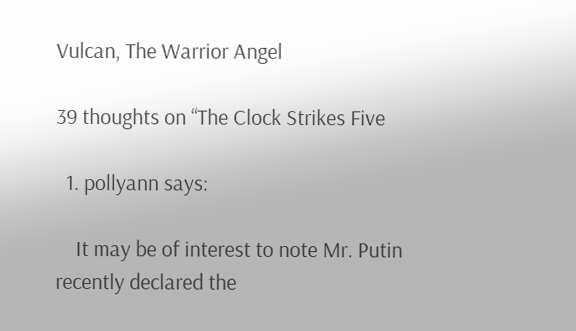Vulcan, The Warrior Angel

39 thoughts on “The Clock Strikes Five

  1. pollyann says:

    It may be of interest to note Mr. Putin recently declared the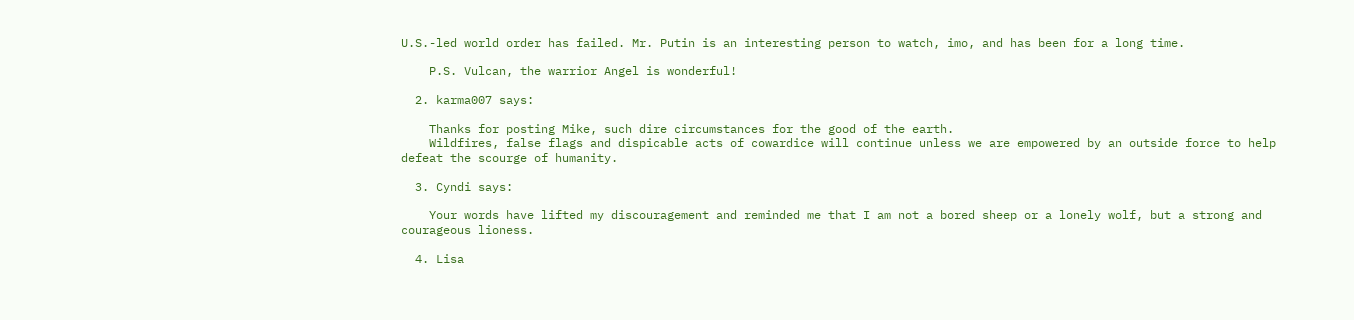U.S.-led world order has failed. Mr. Putin is an interesting person to watch, imo, and has been for a long time.

    P.S. Vulcan, the warrior Angel is wonderful!

  2. karma007 says:

    Thanks for posting Mike, such dire circumstances for the good of the earth.
    Wildfires, false flags and dispicable acts of cowardice will continue unless we are empowered by an outside force to help defeat the scourge of humanity.

  3. Cyndi says:

    Your words have lifted my discouragement and reminded me that I am not a bored sheep or a lonely wolf, but a strong and courageous lioness.

  4. Lisa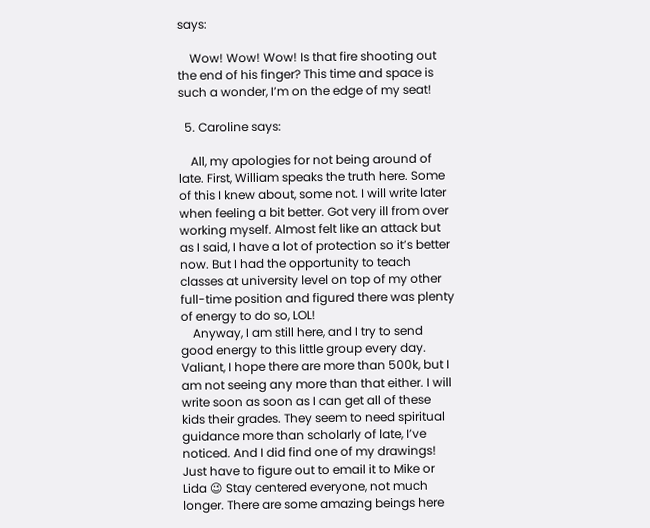says:

    Wow! Wow! Wow! Is that fire shooting out the end of his finger? This time and space is such a wonder, I’m on the edge of my seat!

  5. Caroline says:

    All, my apologies for not being around of late. First, William speaks the truth here. Some of this I knew about, some not. I will write later when feeling a bit better. Got very ill from over working myself. Almost felt like an attack but as I said, I have a lot of protection so it’s better now. But I had the opportunity to teach classes at university level on top of my other full-time position and figured there was plenty of energy to do so, LOL!
    Anyway, I am still here, and I try to send good energy to this little group every day. Valiant, I hope there are more than 500k, but I am not seeing any more than that either. I will write soon as soon as I can get all of these kids their grades. They seem to need spiritual guidance more than scholarly of late, I’ve noticed. And I did find one of my drawings! Just have to figure out to email it to Mike or Lida 😉 Stay centered everyone, not much longer. There are some amazing beings here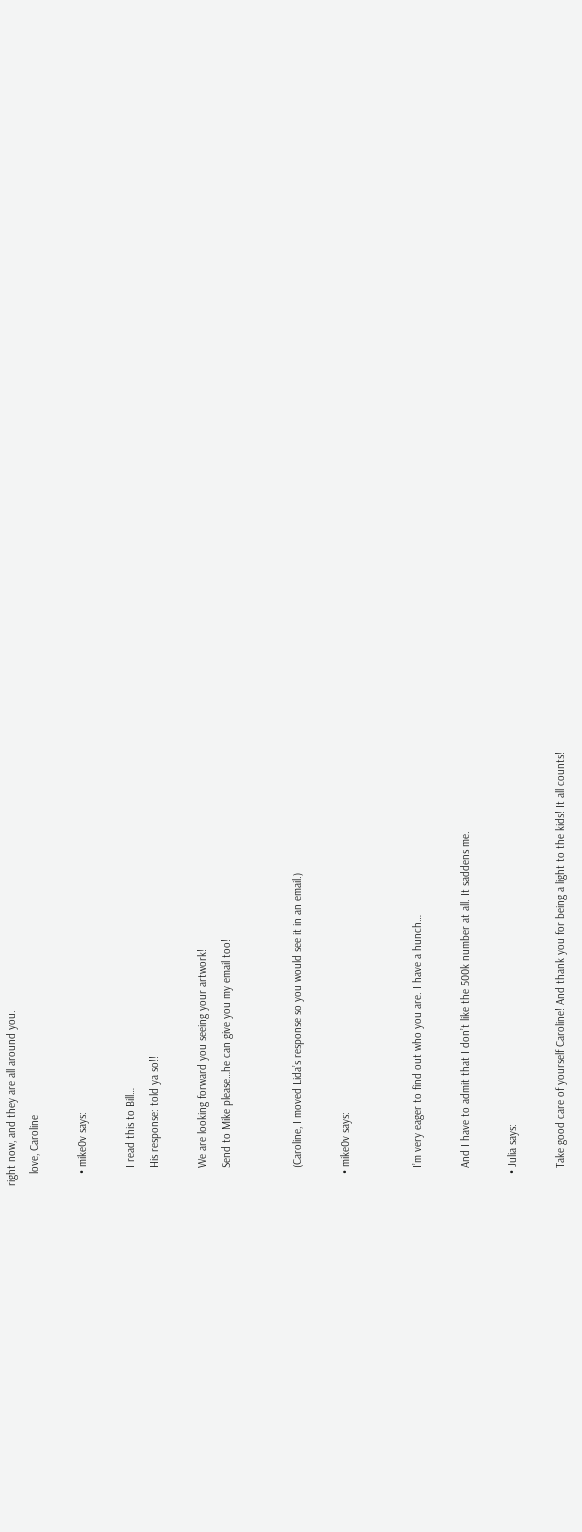right now, and they are all around you.
    love, Caroline

    • mike0v says:

      I read this to Bill…
      His response: told ya so!!

      We are looking forward you seeing your artwork!
      Send to Mike please…he can give you my email too!


      (Caroline, I moved Lida’s response so you would see it in an email.)

    • mike0v says:


      I’m very eager to find out who you are. I have a hunch…

      And I have to admit that I don’t like the 500k number at all. It saddens me.

    • Julia says:

      Take good care of yourself Caroline! And thank you for being a light to the kids! It all counts!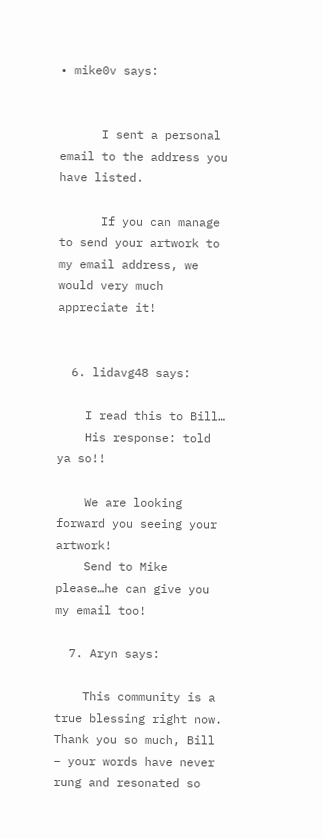• mike0v says:


      I sent a personal email to the address you have listed.

      If you can manage to send your artwork to my email address, we would very much appreciate it!


  6. lidavg48 says:

    I read this to Bill…
    His response: told ya so!!

    We are looking forward you seeing your artwork!
    Send to Mike please…he can give you my email too!

  7. Aryn says:

    This community is a true blessing right now. Thank you so much, Bill – your words have never rung and resonated so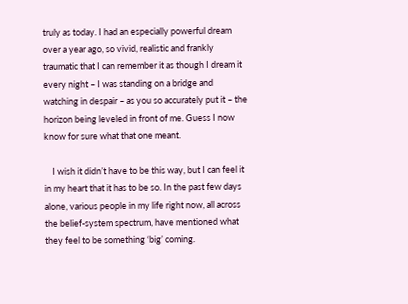truly as today. I had an especially powerful dream over a year ago, so vivid, realistic and frankly traumatic that I can remember it as though I dream it every night – I was standing on a bridge and watching in despair – as you so accurately put it – the horizon being leveled in front of me. Guess I now know for sure what that one meant.

    I wish it didn’t have to be this way, but I can feel it in my heart that it has to be so. In the past few days alone, various people in my life right now, all across the belief-system spectrum, have mentioned what they feel to be something ‘big’ coming.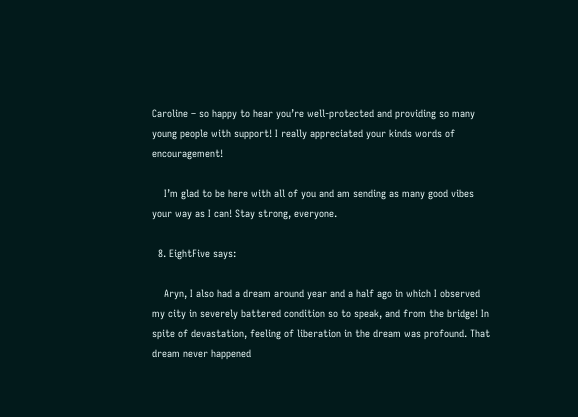Caroline – so happy to hear you’re well-protected and providing so many young people with support! I really appreciated your kinds words of encouragement!

    I’m glad to be here with all of you and am sending as many good vibes your way as I can! Stay strong, everyone.

  8. EightFive says:

    Aryn, I also had a dream around year and a half ago in which I observed my city in severely battered condition so to speak, and from the bridge! In spite of devastation, feeling of liberation in the dream was profound. That dream never happened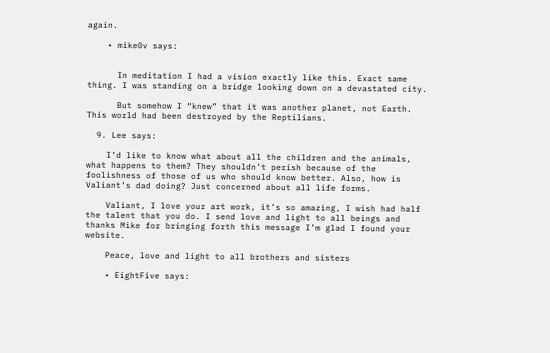again.

    • mike0v says:


      In meditation I had a vision exactly like this. Exact same thing. I was standing on a bridge looking down on a devastated city.

      But somehow I “knew” that it was another planet, not Earth. This world had been destroyed by the Reptilians.

  9. Lee says:

    I’d like to know what about all the children and the animals, what happens to them? They shouldn’t perish because of the foolishness of those of us who should know better. Also, how is Valiant’s dad doing? Just concerned about all life forms.

    Valiant, I love your art work, it’s so amazing, I wish had half the talent that you do. I send love and light to all beings and thanks Mike for bringing forth this message I’m glad I found your website.

    Peace, love and light to all brothers and sisters

    • EightFive says: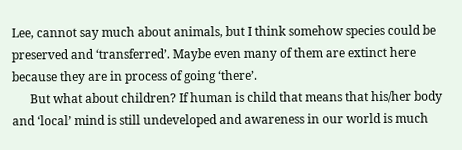Lee, cannot say much about animals, but I think somehow species could be preserved and ‘transferred’. Maybe even many of them are extinct here because they are in process of going ‘there’.
      But what about children? If human is child that means that his/her body and ‘local’ mind is still undeveloped and awareness in our world is much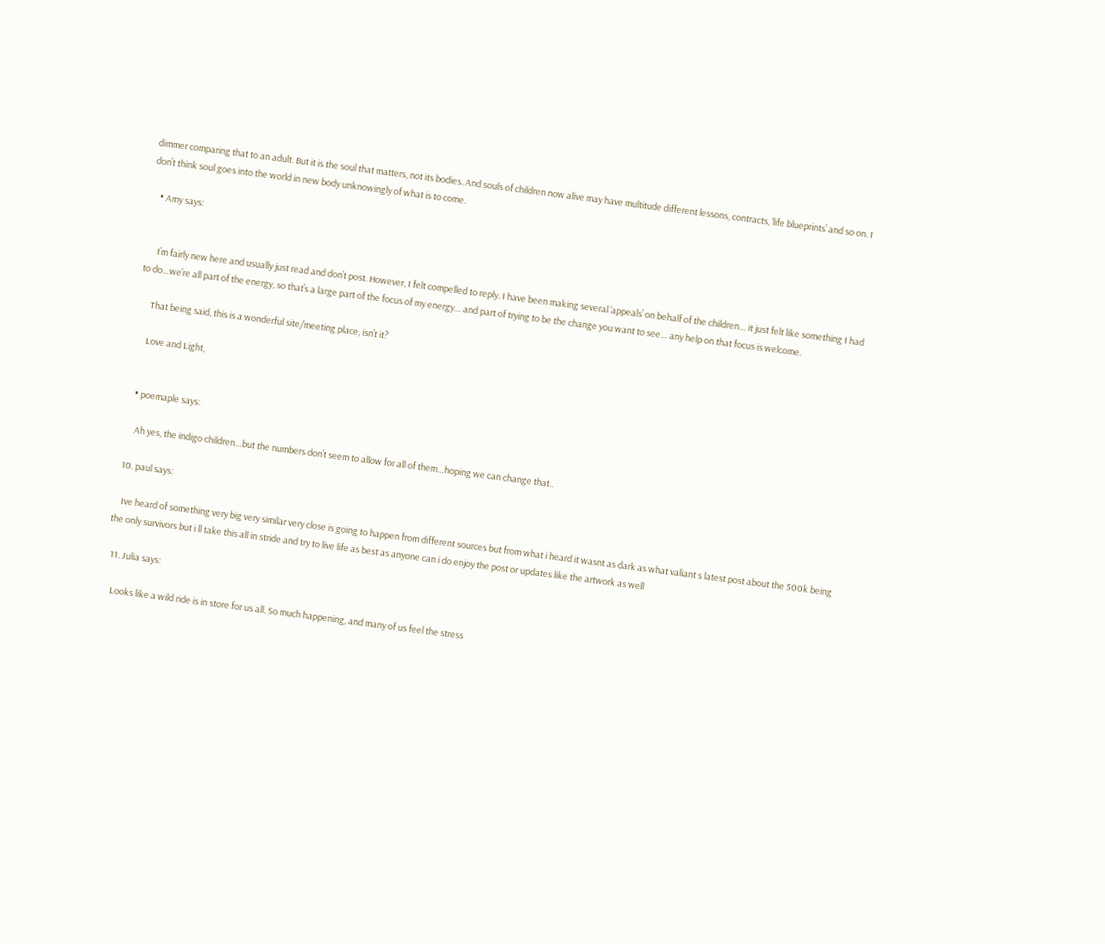dimmer comparing that to an adult. But it is the soul that matters, not its bodies. And souls of children now alive may have multitude different lessons, contracts, ‘life blueprints’ and so on. I don’t think soul goes into the world in new body unknowingly of what is to come.

    • Amy says:


      I’m fairly new here and usually just read and don’t post. However, I felt compelled to reply. I have been making several ‘appeals’ on behalf of the children… it just felt like something I had to do…we’re all part of the energy, so that’s a large part of the focus of my energy… and part of trying to be the change you want to see… any help on that focus is welcome.

      That being said, this is a wonderful site/meeting place, isn’t it?

      Love and Light,


    • poemaple says:

      Ah yes, the indigo children…but the numbers don’t seem to allow for all of them…hoping we can change that..

  10. paul says:

    Ive heard of something very big very similar very close is going to happen from different sources but from what i heard it wasnt as dark as what valiant s latest post about the 500k being the only survivors but i ll take this all in stride and try to live life as best as anyone can i do enjoy the post or updates like the artwork as well

  11. Julia says:

    Looks like a wild ride is in store for us all. So much happening, and many of us feel the stress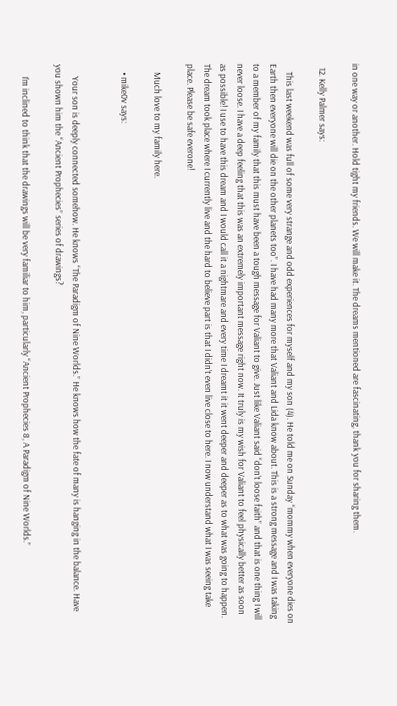in one way or another. Hold tight my friends. We will make it. The dreams mentioned are fascinating, thank you for sharing them.

  12. Kelly Palmer says:

    This last weekend was full of some very strange and odd experiences for myself and my son (4). He told me on Sunday “mommy when everyone dies on Earth then everyone will die on the other planets too”. I have had many more that Valiant and Lida know about. This is a strong message and I was taking to a member of my family that this must have been a tough message for Valiant to give. Just like Valiant said “don’t loose faith” and that is one thing I will never loose. I have a deep feeling that this was an extremely important message right now. It truly is my wish for Valiant to feel physically better as soon as possible! I use to have this dream and I would call it a nightmare and every time I dreamt it it went deeper and deeper as to what was going to happen. The dream took place where I currently live and the hard to believe part is that I didn’t even live close to here. I now understand what I was seeing take place. Please be safe everone!

    Much love to my family here.

    • mike0v says:


      Your son is deeply connected somehow. He knows “The Paradigm of Nine Worlds.” He knows how the fate of many is hanging in the balance. Have you shown him the “Ancient Prophecies” series of drawings?

      I’m inclined to think that the drawings will be very familiar to him, particularly “Ancient Prophecies 8, A Paradigm of Nine Worlds.”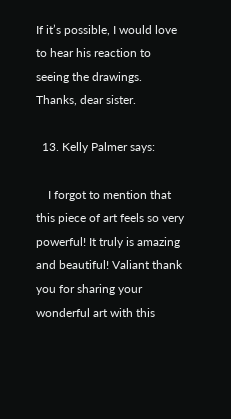If it’s possible, I would love to hear his reaction to seeing the drawings. Thanks, dear sister.

  13. Kelly Palmer says:

    I forgot to mention that this piece of art feels so very powerful! It truly is amazing and beautiful! Valiant thank you for sharing your wonderful art with this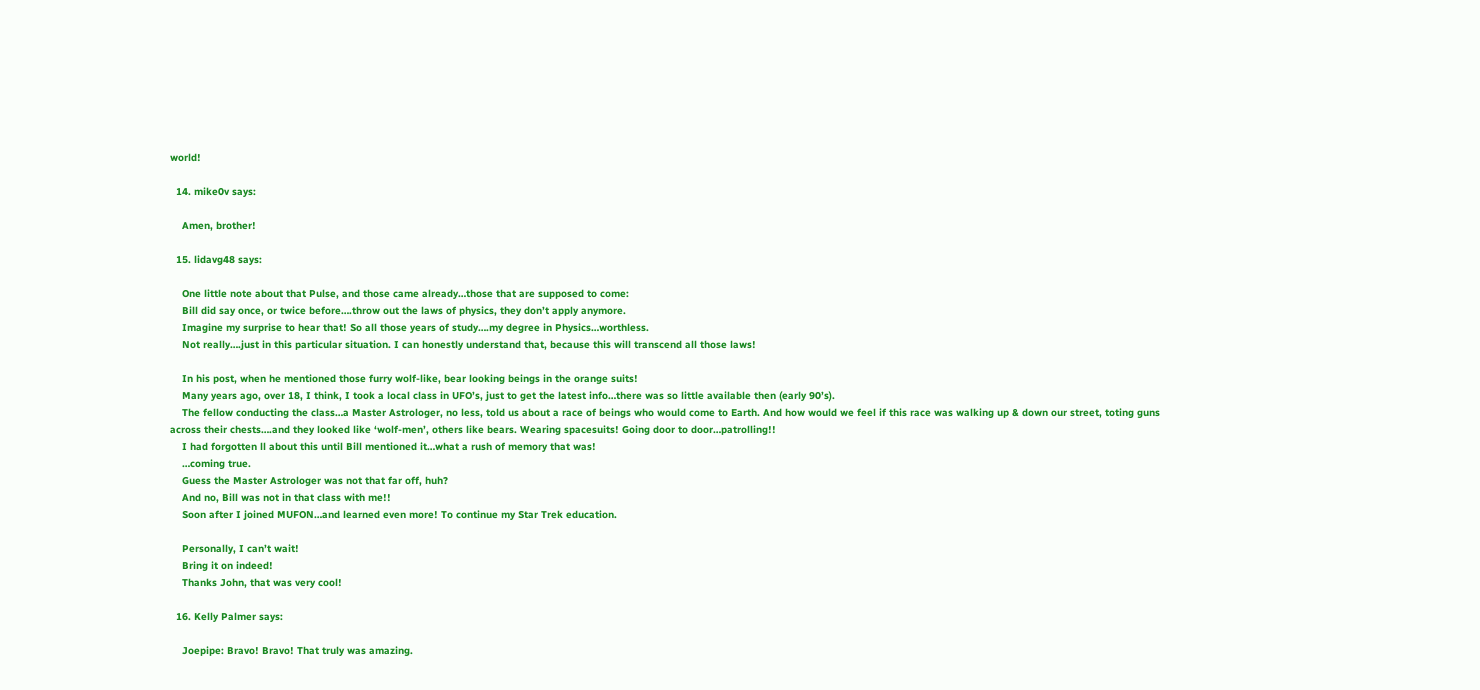world!

  14. mike0v says:

    Amen, brother!

  15. lidavg48 says:

    One little note about that Pulse, and those came already…those that are supposed to come:
    Bill did say once, or twice before….throw out the laws of physics, they don’t apply anymore.
    Imagine my surprise to hear that! So all those years of study….my degree in Physics…worthless.
    Not really….just in this particular situation. I can honestly understand that, because this will transcend all those laws!

    In his post, when he mentioned those furry wolf-like, bear looking beings in the orange suits!
    Many years ago, over 18, I think, I took a local class in UFO’s, just to get the latest info…there was so little available then (early 90’s).
    The fellow conducting the class…a Master Astrologer, no less, told us about a race of beings who would come to Earth. And how would we feel if this race was walking up & down our street, toting guns across their chests….and they looked like ‘wolf-men’, others like bears. Wearing spacesuits! Going door to door…patrolling!!
    I had forgotten ll about this until Bill mentioned it…what a rush of memory that was!
    …coming true.
    Guess the Master Astrologer was not that far off, huh?
    And no, Bill was not in that class with me!!
    Soon after I joined MUFON…and learned even more! To continue my Star Trek education.

    Personally, I can’t wait!
    Bring it on indeed!
    Thanks John, that was very cool!

  16. Kelly Palmer says:

    Joepipe: Bravo! Bravo! That truly was amazing.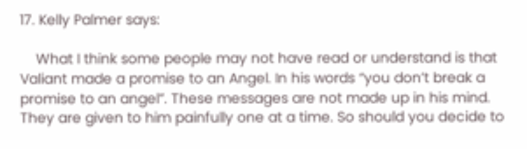17. Kelly Palmer says:

    What I think some people may not have read or understand is that Valiant made a promise to an Angel. In his words “you don’t break a promise to an angel”. These messages are not made up in his mind. They are given to him painfully one at a time. So should you decide to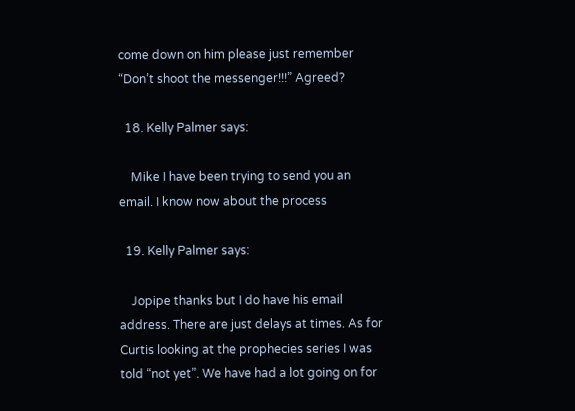come down on him please just remember “Don’t shoot the messenger!!!” Agreed?

  18. Kelly Palmer says:

    Mike I have been trying to send you an email. I know now about the process

  19. Kelly Palmer says:

    Jopipe thanks but I do have his email address. There are just delays at times. As for Curtis looking at the prophecies series I was told “not yet”. We have had a lot going on for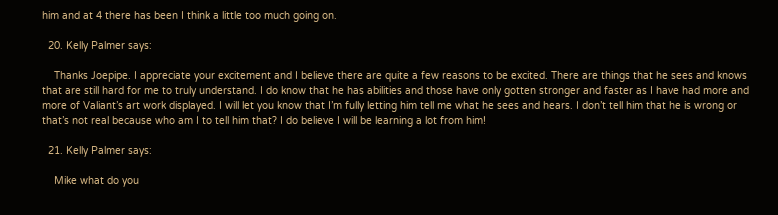him and at 4 there has been I think a little too much going on.

  20. Kelly Palmer says:

    Thanks Joepipe. I appreciate your excitement and I believe there are quite a few reasons to be excited. There are things that he sees and knows that are still hard for me to truly understand. I do know that he has abilities and those have only gotten stronger and faster as I have had more and more of Valiant’s art work displayed. I will let you know that I’m fully letting him tell me what he sees and hears. I don’t tell him that he is wrong or that’s not real because who am I to tell him that? I do believe I will be learning a lot from him!

  21. Kelly Palmer says:

    Mike what do you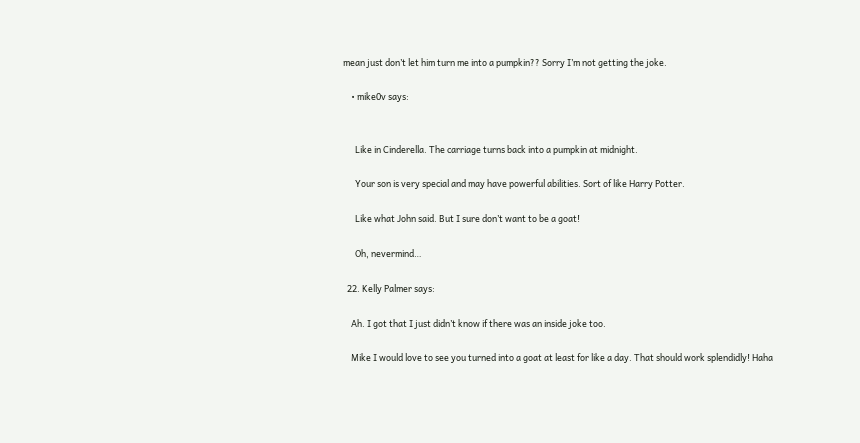mean just don’t let him turn me into a pumpkin?? Sorry I’m not getting the joke.

    • mike0v says:


      Like in Cinderella. The carriage turns back into a pumpkin at midnight.

      Your son is very special and may have powerful abilities. Sort of like Harry Potter.

      Like what John said. But I sure don’t want to be a goat!

      Oh, nevermind…

  22. Kelly Palmer says:

    Ah. I got that I just didn’t know if there was an inside joke too.

    Mike I would love to see you turned into a goat at least for like a day. That should work splendidly! Haha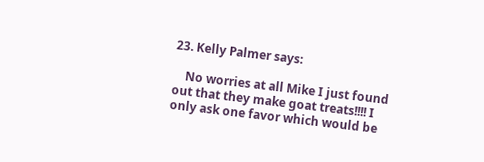23. Kelly Palmer says:

    No worries at all Mike I just found out that they make goat treats!!!! I only ask one favor which would be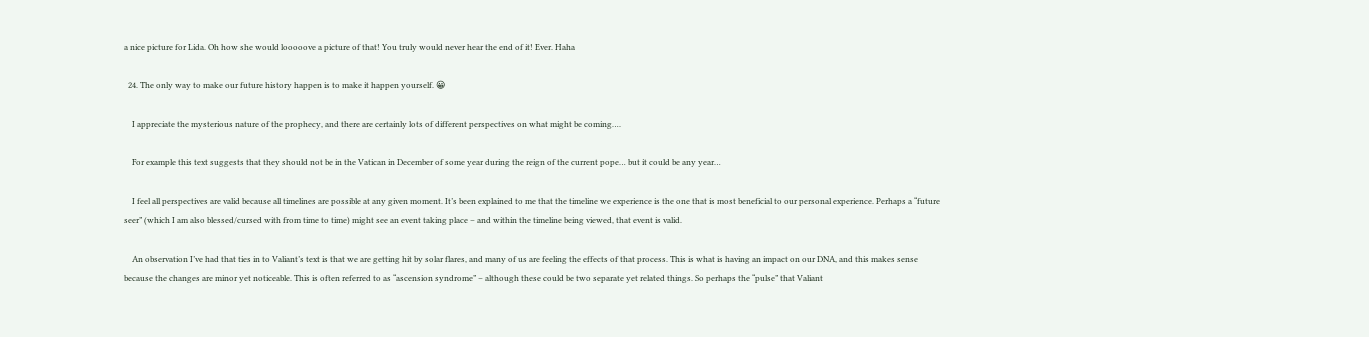a nice picture for Lida. Oh how she would looooove a picture of that! You truly would never hear the end of it! Ever. Haha

  24. The only way to make our future history happen is to make it happen yourself. 😀

    I appreciate the mysterious nature of the prophecy, and there are certainly lots of different perspectives on what might be coming….

    For example this text suggests that they should not be in the Vatican in December of some year during the reign of the current pope… but it could be any year…

    I feel all perspectives are valid because all timelines are possible at any given moment. It’s been explained to me that the timeline we experience is the one that is most beneficial to our personal experience. Perhaps a “future seer” (which I am also blessed/cursed with from time to time) might see an event taking place – and within the timeline being viewed, that event is valid.

    An observation I’ve had that ties in to Valiant’s text is that we are getting hit by solar flares, and many of us are feeling the effects of that process. This is what is having an impact on our DNA, and this makes sense because the changes are minor yet noticeable. This is often referred to as “ascension syndrome” – although these could be two separate yet related things. So perhaps the “pulse” that Valiant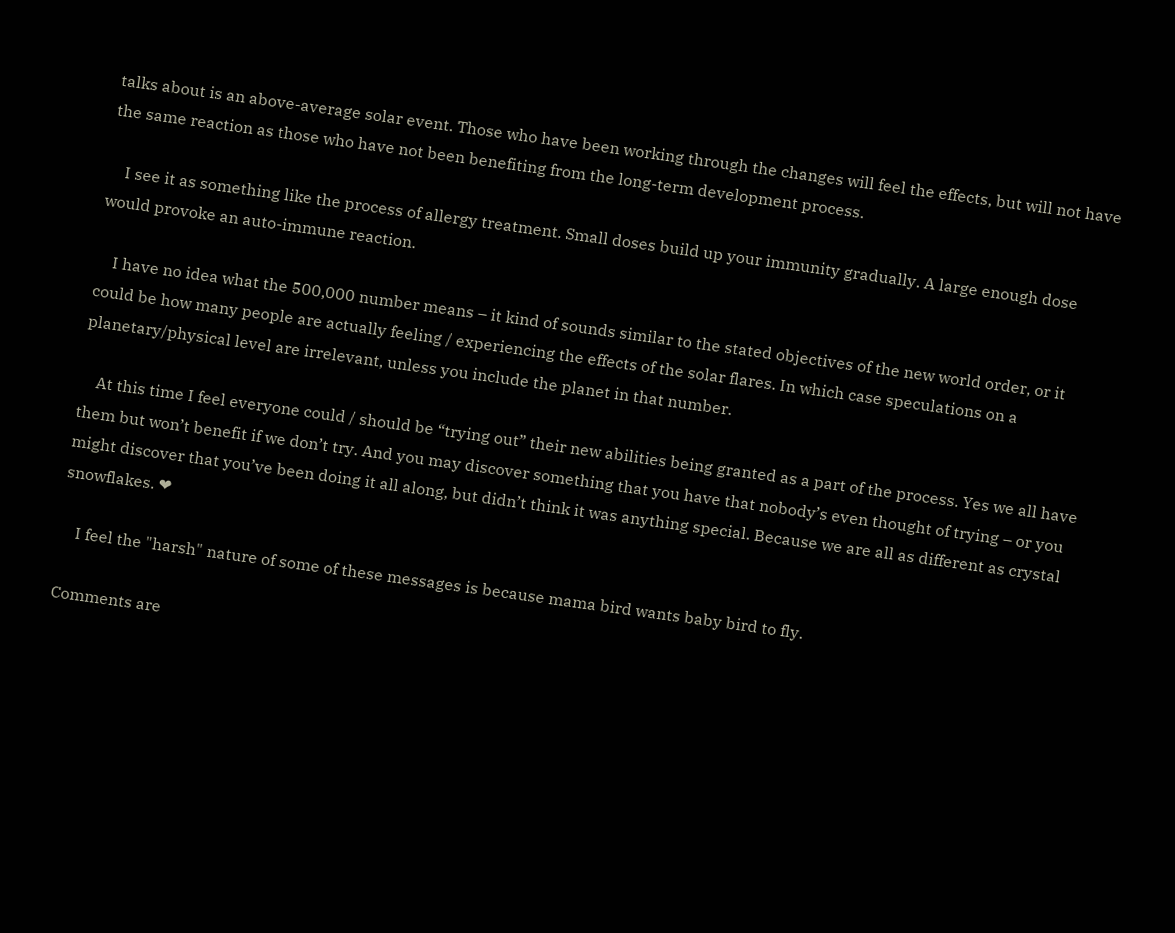talks about is an above-average solar event. Those who have been working through the changes will feel the effects, but will not have the same reaction as those who have not been benefiting from the long-term development process.

    I see it as something like the process of allergy treatment. Small doses build up your immunity gradually. A large enough dose would provoke an auto-immune reaction.

    I have no idea what the 500,000 number means – it kind of sounds similar to the stated objectives of the new world order, or it could be how many people are actually feeling / experiencing the effects of the solar flares. In which case speculations on a planetary/physical level are irrelevant, unless you include the planet in that number.

    At this time I feel everyone could / should be “trying out” their new abilities being granted as a part of the process. Yes we all have them but won’t benefit if we don’t try. And you may discover something that you have that nobody’s even thought of trying – or you might discover that you’ve been doing it all along, but didn’t think it was anything special. Because we are all as different as crystal snowflakes. ❤

    I feel the "harsh" nature of some of these messages is because mama bird wants baby bird to fly.

Comments are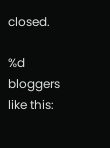closed.

%d bloggers like this: